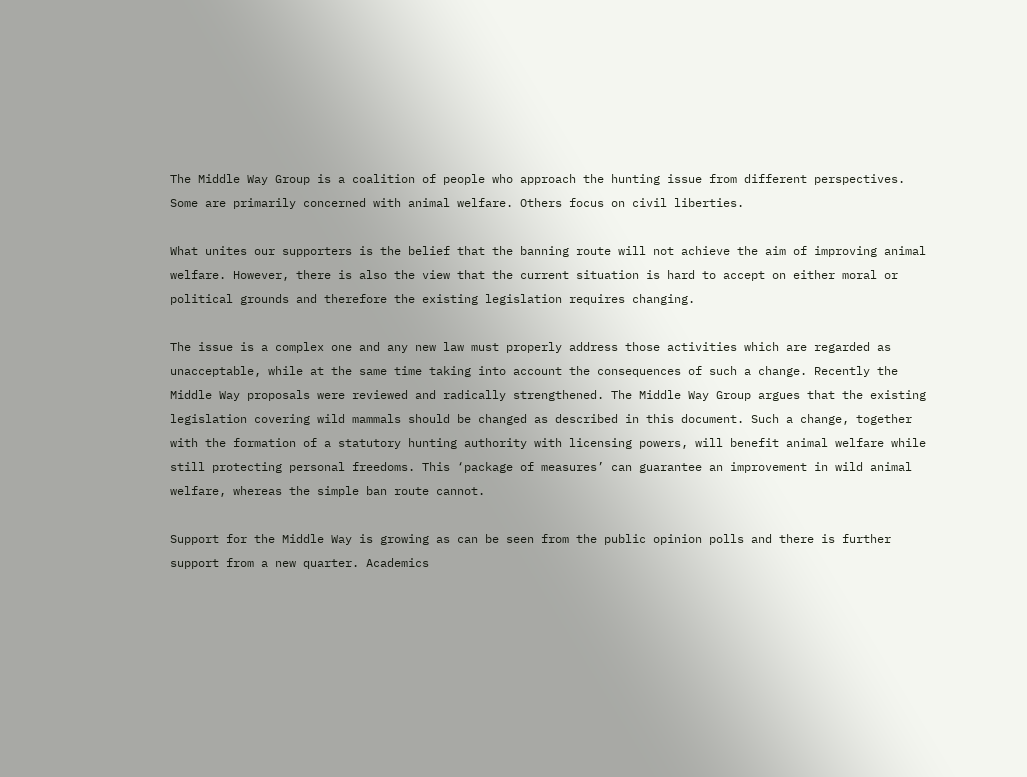The Middle Way Group is a coalition of people who approach the hunting issue from different perspectives. Some are primarily concerned with animal welfare. Others focus on civil liberties.

What unites our supporters is the belief that the banning route will not achieve the aim of improving animal welfare. However, there is also the view that the current situation is hard to accept on either moral or political grounds and therefore the existing legislation requires changing.

The issue is a complex one and any new law must properly address those activities which are regarded as unacceptable, while at the same time taking into account the consequences of such a change. Recently the Middle Way proposals were reviewed and radically strengthened. The Middle Way Group argues that the existing legislation covering wild mammals should be changed as described in this document. Such a change, together with the formation of a statutory hunting authority with licensing powers, will benefit animal welfare while still protecting personal freedoms. This ‘package of measures’ can guarantee an improvement in wild animal welfare, whereas the simple ban route cannot.

Support for the Middle Way is growing as can be seen from the public opinion polls and there is further support from a new quarter. Academics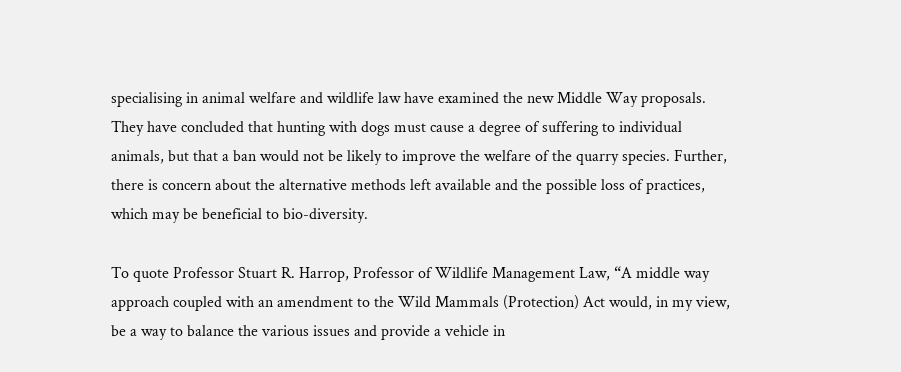specialising in animal welfare and wildlife law have examined the new Middle Way proposals. They have concluded that hunting with dogs must cause a degree of suffering to individual animals, but that a ban would not be likely to improve the welfare of the quarry species. Further, there is concern about the alternative methods left available and the possible loss of practices, which may be beneficial to bio-diversity.

To quote Professor Stuart R. Harrop, Professor of Wildlife Management Law, “A middle way approach coupled with an amendment to the Wild Mammals (Protection) Act would, in my view, be a way to balance the various issues and provide a vehicle in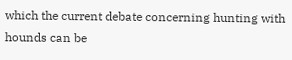which the current debate concerning hunting with hounds can be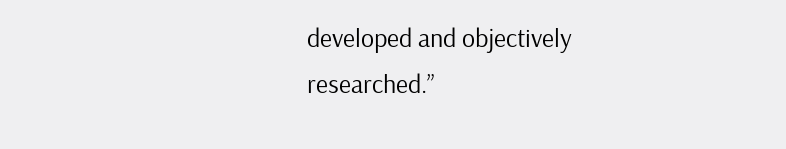developed and objectively researched.”